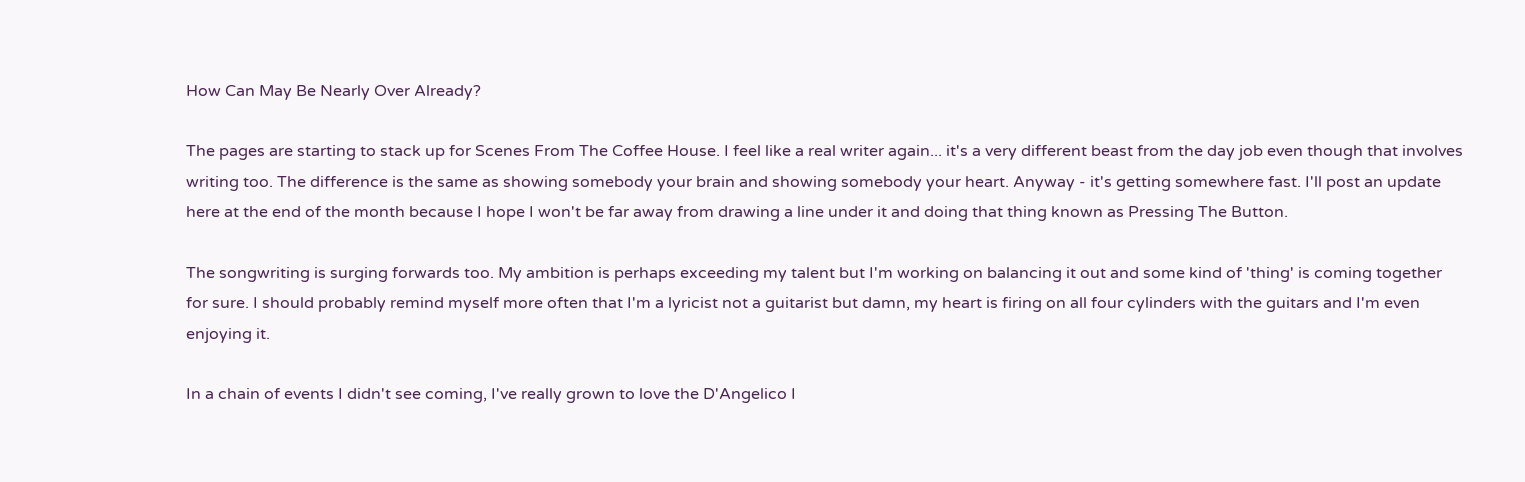How Can May Be Nearly Over Already?

The pages are starting to stack up for Scenes From The Coffee House. I feel like a real writer again... it's a very different beast from the day job even though that involves writing too. The difference is the same as showing somebody your brain and showing somebody your heart. Anyway - it's getting somewhere fast. I'll post an update here at the end of the month because I hope I won't be far away from drawing a line under it and doing that thing known as Pressing The Button.

The songwriting is surging forwards too. My ambition is perhaps exceeding my talent but I'm working on balancing it out and some kind of 'thing' is coming together for sure. I should probably remind myself more often that I'm a lyricist not a guitarist but damn, my heart is firing on all four cylinders with the guitars and I'm even enjoying it.

In a chain of events I didn't see coming, I've really grown to love the D'Angelico I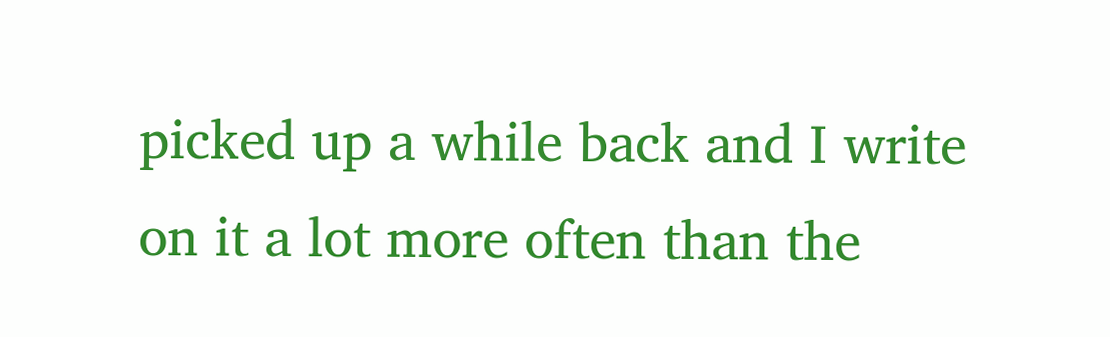picked up a while back and I write on it a lot more often than the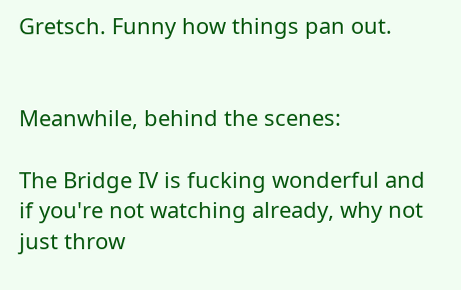Gretsch. Funny how things pan out.


Meanwhile, behind the scenes:

The Bridge IV is fucking wonderful and if you're not watching already, why not just throw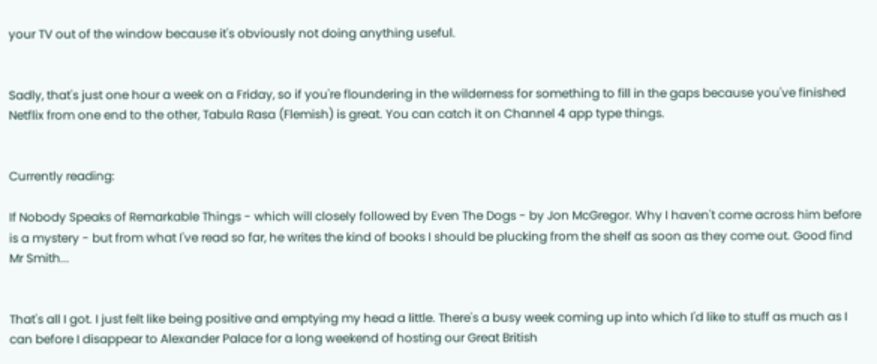your TV out of the window because it's obviously not doing anything useful.


Sadly, that's just one hour a week on a Friday, so if you're floundering in the wilderness for something to fill in the gaps because you've finished Netflix from one end to the other, Tabula Rasa (Flemish) is great. You can catch it on Channel 4 app type things.


Currently reading:

If Nobody Speaks of Remarkable Things - which will closely followed by Even The Dogs - by Jon McGregor. Why I haven't come across him before is a mystery - but from what I've read so far, he writes the kind of books I should be plucking from the shelf as soon as they come out. Good find Mr Smith...


That's all I got. I just felt like being positive and emptying my head a little. There's a busy week coming up into which I'd like to stuff as much as I can before I disappear to Alexander Palace for a long weekend of hosting our Great British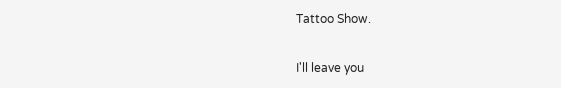Tattoo Show.

I'll leave you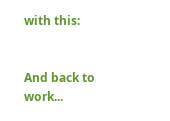with this:


And back to work...